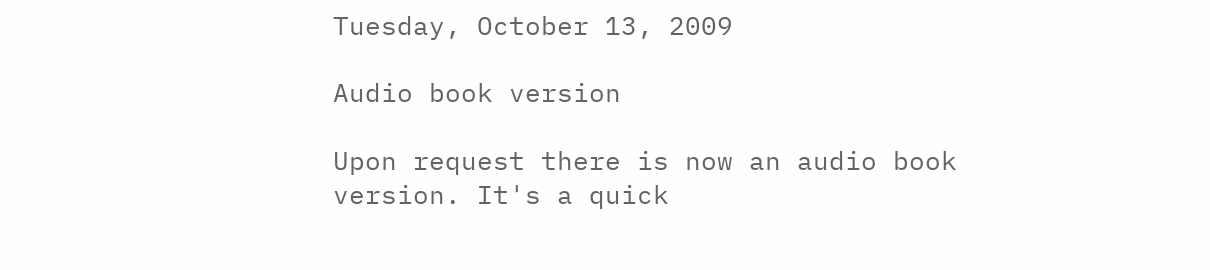Tuesday, October 13, 2009

Audio book version

Upon request there is now an audio book version. It's a quick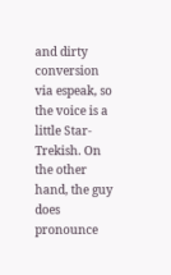and dirty conversion via espeak, so the voice is a little Star-Trekish. On the other hand, the guy does pronounce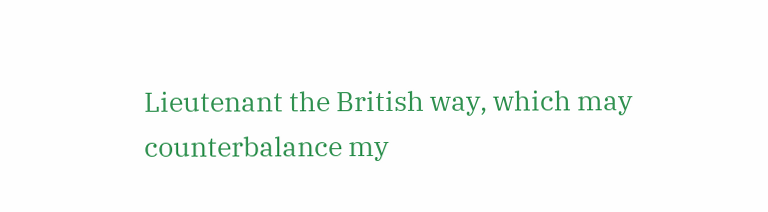Lieutenant the British way, which may counterbalance my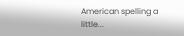American spelling a little...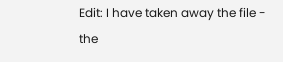Edit: I have taken away the file - the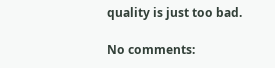quality is just too bad.

No comments: